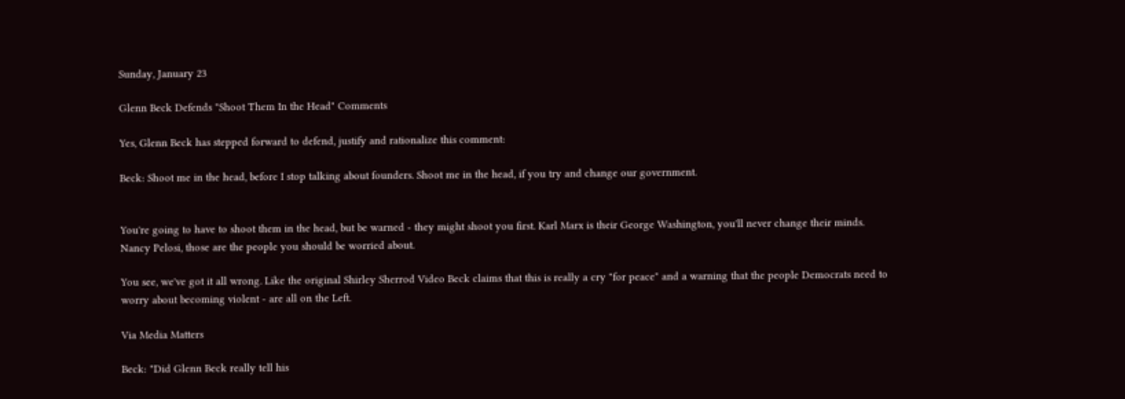Sunday, January 23

Glenn Beck Defends "Shoot Them In the Head" Comments

Yes, Glenn Beck has stepped forward to defend, justify and rationalize this comment:

Beck: Shoot me in the head, before I stop talking about founders. Shoot me in the head, if you try and change our government.


You're going to have to shoot them in the head, but be warned - they might shoot you first. Karl Marx is their George Washington, you'll never change their minds. Nancy Pelosi, those are the people you should be worried about.

You see, we've got it all wrong. Like the original Shirley Sherrod Video Beck claims that this is really a cry "for peace" and a warning that the people Democrats need to worry about becoming violent - are all on the Left.

Via Media Matters

Beck: "Did Glenn Beck really tell his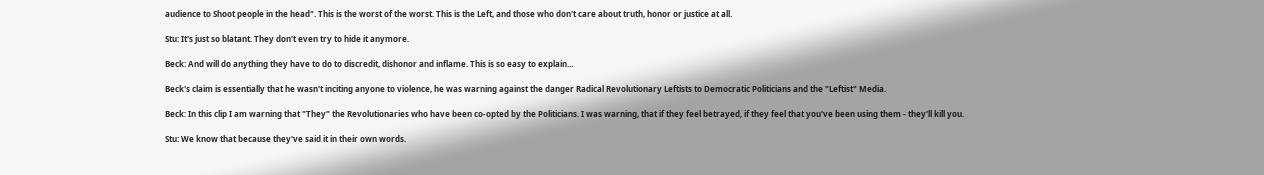audience to Shoot people in the head". This is the worst of the worst. This is the Left, and those who don't care about truth, honor or justice at all.

Stu: It's just so blatant. They don't even try to hide it anymore.

Beck: And will do anything they have to do to discredit, dishonor and inflame. This is so easy to explain...

Beck's claim is essentially that he wasn't inciting anyone to violence, he was warning against the danger Radical Revolutionary Leftists to Democratic Politicians and the "Leftist" Media.

Beck: In this clip I am warning that "They" the Revolutionaries who have been co-opted by the Politicians. I was warning, that if they feel betrayed, if they feel that you've been using them - they'll kill you.

Stu: We know that because they've said it in their own words.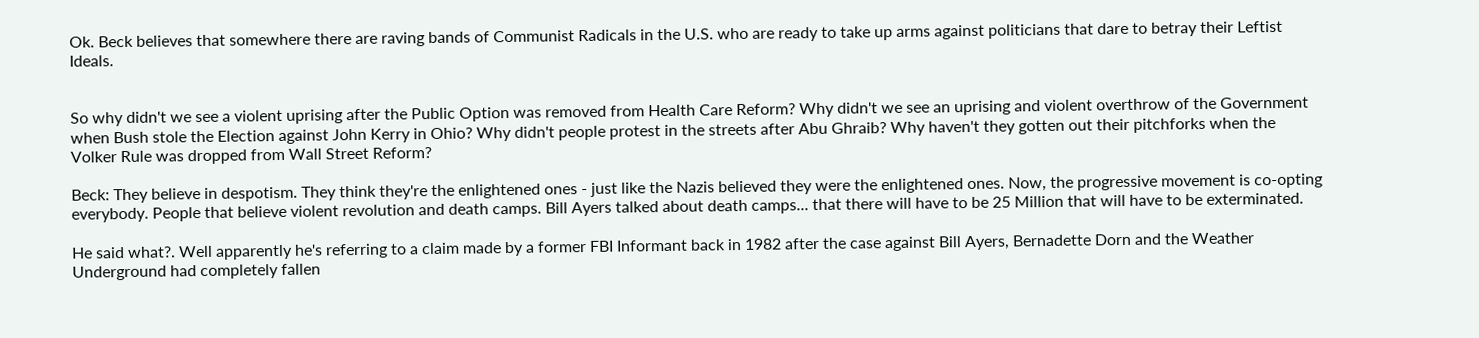Ok. Beck believes that somewhere there are raving bands of Communist Radicals in the U.S. who are ready to take up arms against politicians that dare to betray their Leftist Ideals.


So why didn't we see a violent uprising after the Public Option was removed from Health Care Reform? Why didn't we see an uprising and violent overthrow of the Government when Bush stole the Election against John Kerry in Ohio? Why didn't people protest in the streets after Abu Ghraib? Why haven't they gotten out their pitchforks when the Volker Rule was dropped from Wall Street Reform?

Beck: They believe in despotism. They think they're the enlightened ones - just like the Nazis believed they were the enlightened ones. Now, the progressive movement is co-opting everybody. People that believe violent revolution and death camps. Bill Ayers talked about death camps... that there will have to be 25 Million that will have to be exterminated.

He said what?. Well apparently he's referring to a claim made by a former FBI Informant back in 1982 after the case against Bill Ayers, Bernadette Dorn and the Weather Underground had completely fallen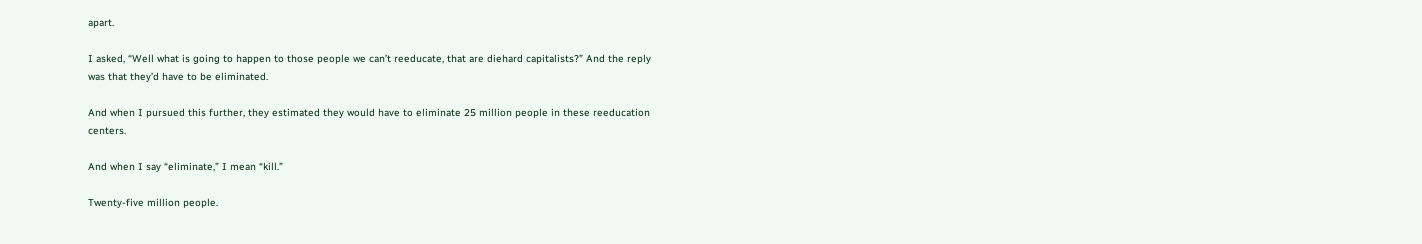apart.

I asked, “Well what is going to happen to those people we can’t reeducate, that are diehard capitalists?” And the reply was that they’d have to be eliminated.

And when I pursued this further, they estimated they would have to eliminate 25 million people in these reeducation centers.

And when I say “eliminate,” I mean “kill.”

Twenty-five million people.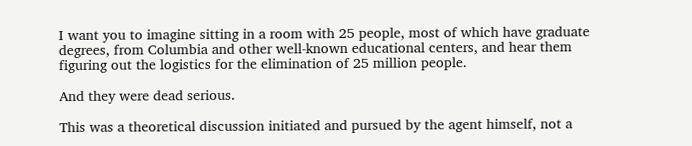I want you to imagine sitting in a room with 25 people, most of which have graduate degrees, from Columbia and other well-known educational centers, and hear them figuring out the logistics for the elimination of 25 million people.

And they were dead serious.

This was a theoretical discussion initiated and pursued by the agent himself, not a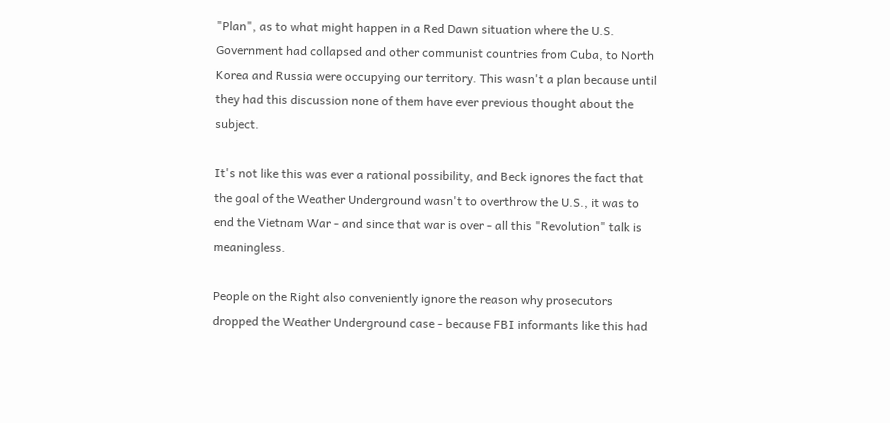"Plan", as to what might happen in a Red Dawn situation where the U.S. Government had collapsed and other communist countries from Cuba, to North Korea and Russia were occupying our territory. This wasn't a plan because until they had this discussion none of them have ever previous thought about the subject.

It's not like this was ever a rational possibility, and Beck ignores the fact that the goal of the Weather Underground wasn't to overthrow the U.S., it was to end the Vietnam War - and since that war is over - all this "Revolution" talk is meaningless.

People on the Right also conveniently ignore the reason why prosecutors dropped the Weather Underground case - because FBI informants like this had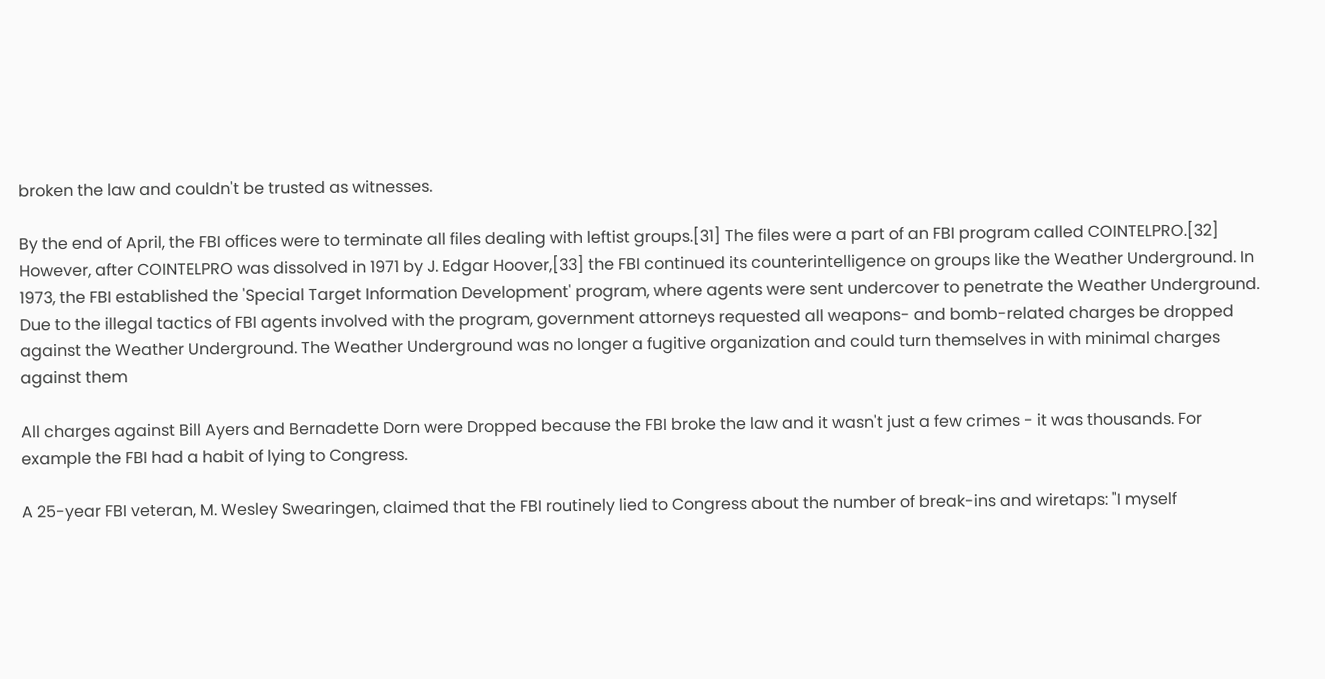broken the law and couldn't be trusted as witnesses.

By the end of April, the FBI offices were to terminate all files dealing with leftist groups.[31] The files were a part of an FBI program called COINTELPRO.[32] However, after COINTELPRO was dissolved in 1971 by J. Edgar Hoover,[33] the FBI continued its counterintelligence on groups like the Weather Underground. In 1973, the FBI established the 'Special Target Information Development' program, where agents were sent undercover to penetrate the Weather Underground. Due to the illegal tactics of FBI agents involved with the program, government attorneys requested all weapons- and bomb-related charges be dropped against the Weather Underground. The Weather Underground was no longer a fugitive organization and could turn themselves in with minimal charges against them

All charges against Bill Ayers and Bernadette Dorn were Dropped because the FBI broke the law and it wasn't just a few crimes - it was thousands. For example the FBI had a habit of lying to Congress.

A 25-year FBI veteran, M. Wesley Swearingen, claimed that the FBI routinely lied to Congress about the number of break-ins and wiretaps: "I myself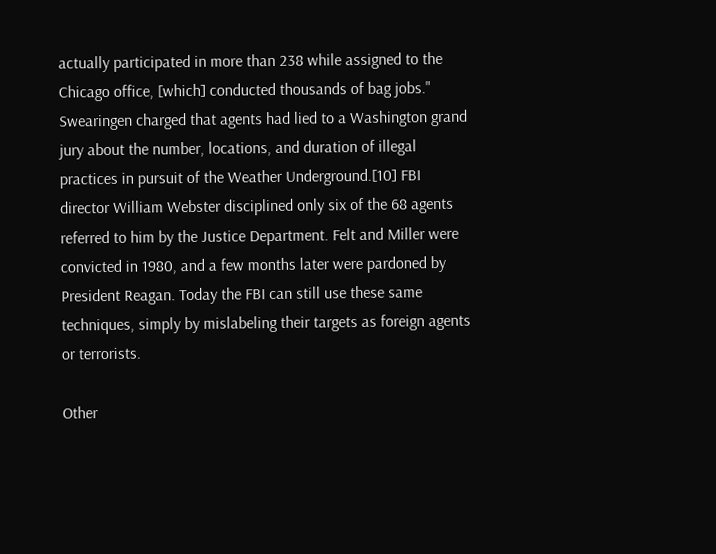actually participated in more than 238 while assigned to the Chicago office, [which] conducted thousands of bag jobs." Swearingen charged that agents had lied to a Washington grand jury about the number, locations, and duration of illegal practices in pursuit of the Weather Underground.[10] FBI director William Webster disciplined only six of the 68 agents referred to him by the Justice Department. Felt and Miller were convicted in 1980, and a few months later were pardoned by President Reagan. Today the FBI can still use these same techniques, simply by mislabeling their targets as foreign agents or terrorists.

Other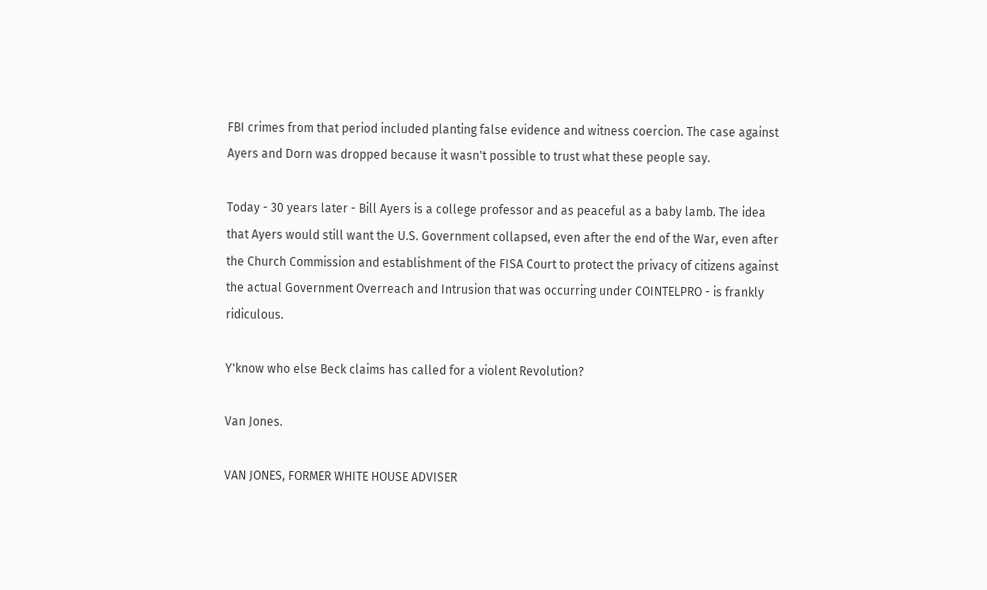FBI crimes from that period included planting false evidence and witness coercion. The case against Ayers and Dorn was dropped because it wasn't possible to trust what these people say.

Today - 30 years later - Bill Ayers is a college professor and as peaceful as a baby lamb. The idea that Ayers would still want the U.S. Government collapsed, even after the end of the War, even after the Church Commission and establishment of the FISA Court to protect the privacy of citizens against the actual Government Overreach and Intrusion that was occurring under COINTELPRO - is frankly ridiculous.

Y'know who else Beck claims has called for a violent Revolution?

Van Jones.

VAN JONES, FORMER WHITE HOUSE ADVISER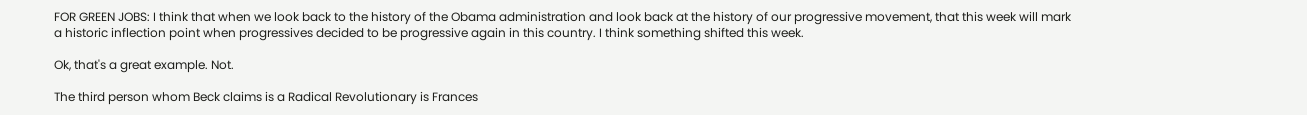FOR GREEN JOBS: I think that when we look back to the history of the Obama administration and look back at the history of our progressive movement, that this week will mark a historic inflection point when progressives decided to be progressive again in this country. I think something shifted this week.

Ok, that's a great example. Not.

The third person whom Beck claims is a Radical Revolutionary is Frances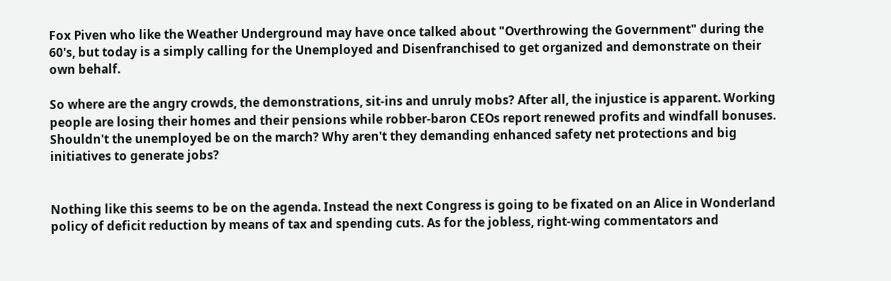Fox Piven who like the Weather Underground may have once talked about "Overthrowing the Government" during the 60's, but today is a simply calling for the Unemployed and Disenfranchised to get organized and demonstrate on their own behalf.

So where are the angry crowds, the demonstrations, sit-ins and unruly mobs? After all, the injustice is apparent. Working people are losing their homes and their pensions while robber-baron CEOs report renewed profits and windfall bonuses. Shouldn't the unemployed be on the march? Why aren't they demanding enhanced safety net protections and big initiatives to generate jobs?


Nothing like this seems to be on the agenda. Instead the next Congress is going to be fixated on an Alice in Wonderland policy of deficit reduction by means of tax and spending cuts. As for the jobless, right-wing commentators and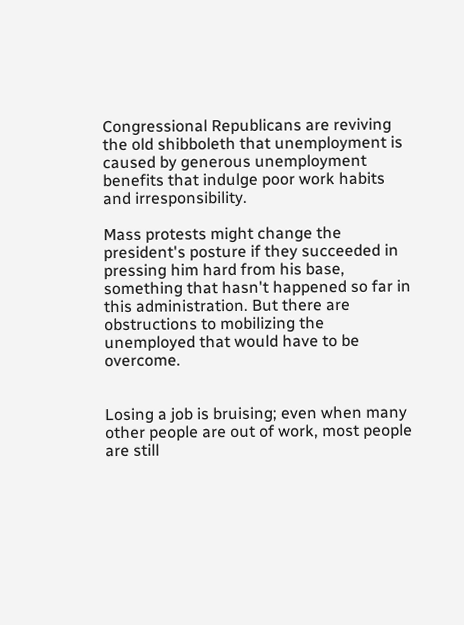Congressional Republicans are reviving the old shibboleth that unemployment is caused by generous unemployment benefits that indulge poor work habits and irresponsibility.

Mass protests might change the president's posture if they succeeded in pressing him hard from his base, something that hasn't happened so far in this administration. But there are obstructions to mobilizing the unemployed that would have to be overcome.


Losing a job is bruising; even when many other people are out of work, most people are still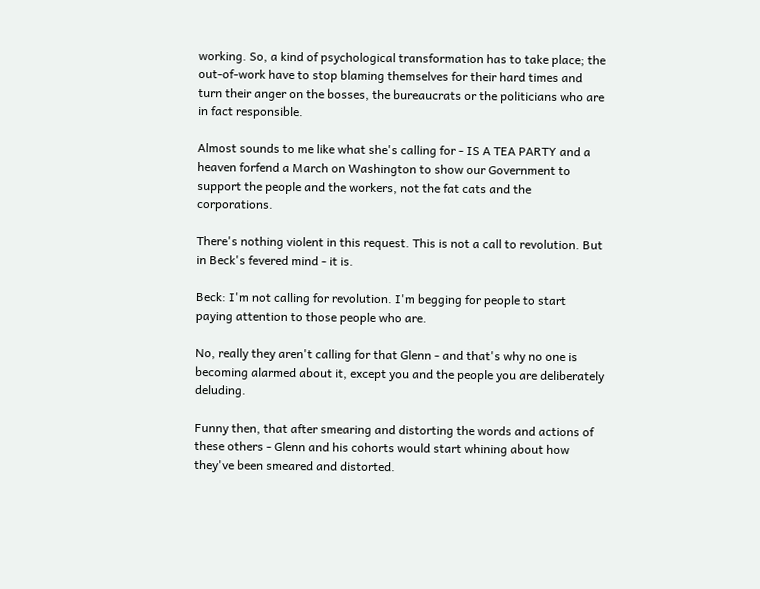working. So, a kind of psychological transformation has to take place; the out-of-work have to stop blaming themselves for their hard times and turn their anger on the bosses, the bureaucrats or the politicians who are in fact responsible.

Almost sounds to me like what she's calling for - IS A TEA PARTY and a heaven forfend a March on Washington to show our Government to support the people and the workers, not the fat cats and the corporations.

There's nothing violent in this request. This is not a call to revolution. But in Beck's fevered mind - it is.

Beck: I'm not calling for revolution. I'm begging for people to start paying attention to those people who are.

No, really they aren't calling for that Glenn - and that's why no one is becoming alarmed about it, except you and the people you are deliberately deluding.

Funny then, that after smearing and distorting the words and actions of these others - Glenn and his cohorts would start whining about how they've been smeared and distorted.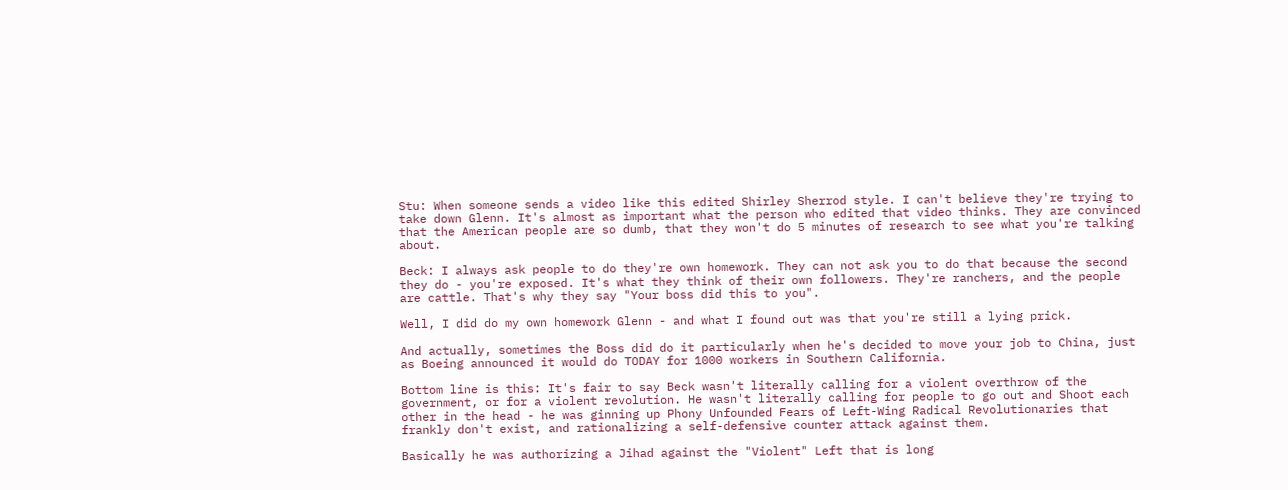Stu: When someone sends a video like this edited Shirley Sherrod style. I can't believe they're trying to take down Glenn. It's almost as important what the person who edited that video thinks. They are convinced that the American people are so dumb, that they won't do 5 minutes of research to see what you're talking about.

Beck: I always ask people to do they're own homework. They can not ask you to do that because the second they do - you're exposed. It's what they think of their own followers. They're ranchers, and the people are cattle. That's why they say "Your boss did this to you".

Well, I did do my own homework Glenn - and what I found out was that you're still a lying prick.

And actually, sometimes the Boss did do it particularly when he's decided to move your job to China, just as Boeing announced it would do TODAY for 1000 workers in Southern California.

Bottom line is this: It's fair to say Beck wasn't literally calling for a violent overthrow of the government, or for a violent revolution. He wasn't literally calling for people to go out and Shoot each other in the head - he was ginning up Phony Unfounded Fears of Left-Wing Radical Revolutionaries that frankly don't exist, and rationalizing a self-defensive counter attack against them.

Basically he was authorizing a Jihad against the "Violent" Left that is long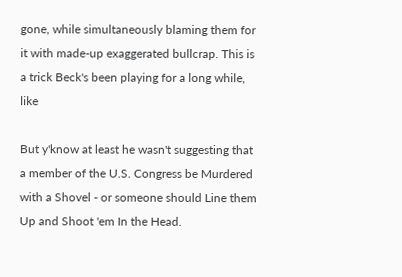gone, while simultaneously blaming them for it with made-up exaggerated bullcrap. This is a trick Beck's been playing for a long while, like

But y'know at least he wasn't suggesting that a member of the U.S. Congress be Murdered with a Shovel - or someone should Line them Up and Shoot 'em In the Head.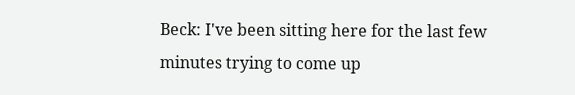Beck: I've been sitting here for the last few minutes trying to come up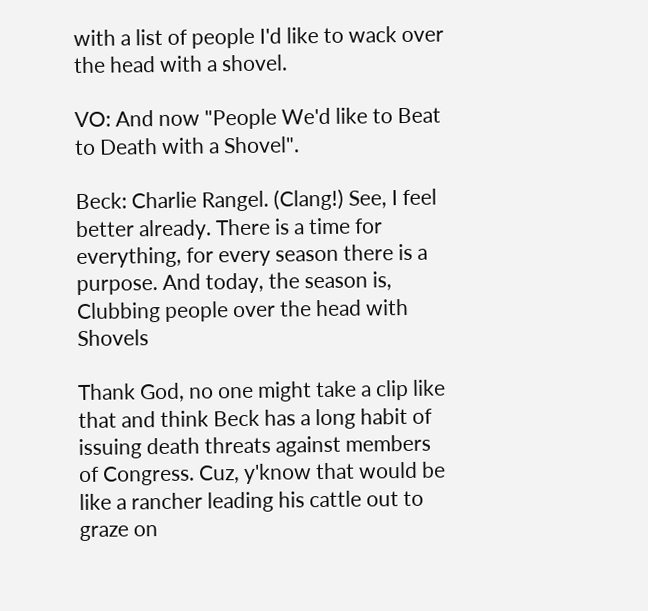with a list of people I'd like to wack over the head with a shovel.

VO: And now "People We'd like to Beat to Death with a Shovel".

Beck: Charlie Rangel. (Clang!) See, I feel better already. There is a time for everything, for every season there is a purpose. And today, the season is, Clubbing people over the head with Shovels

Thank God, no one might take a clip like that and think Beck has a long habit of issuing death threats against members of Congress. Cuz, y'know that would be like a rancher leading his cattle out to graze on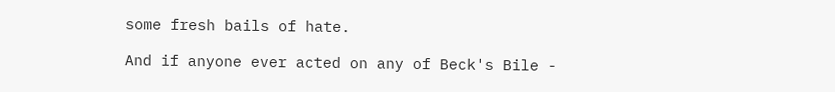some fresh bails of hate.

And if anyone ever acted on any of Beck's Bile -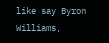like say Byron Williams,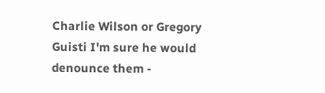Charlie Wilson or Gregory Guisti I'm sure he would denounce them -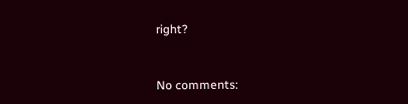right?



No comments: